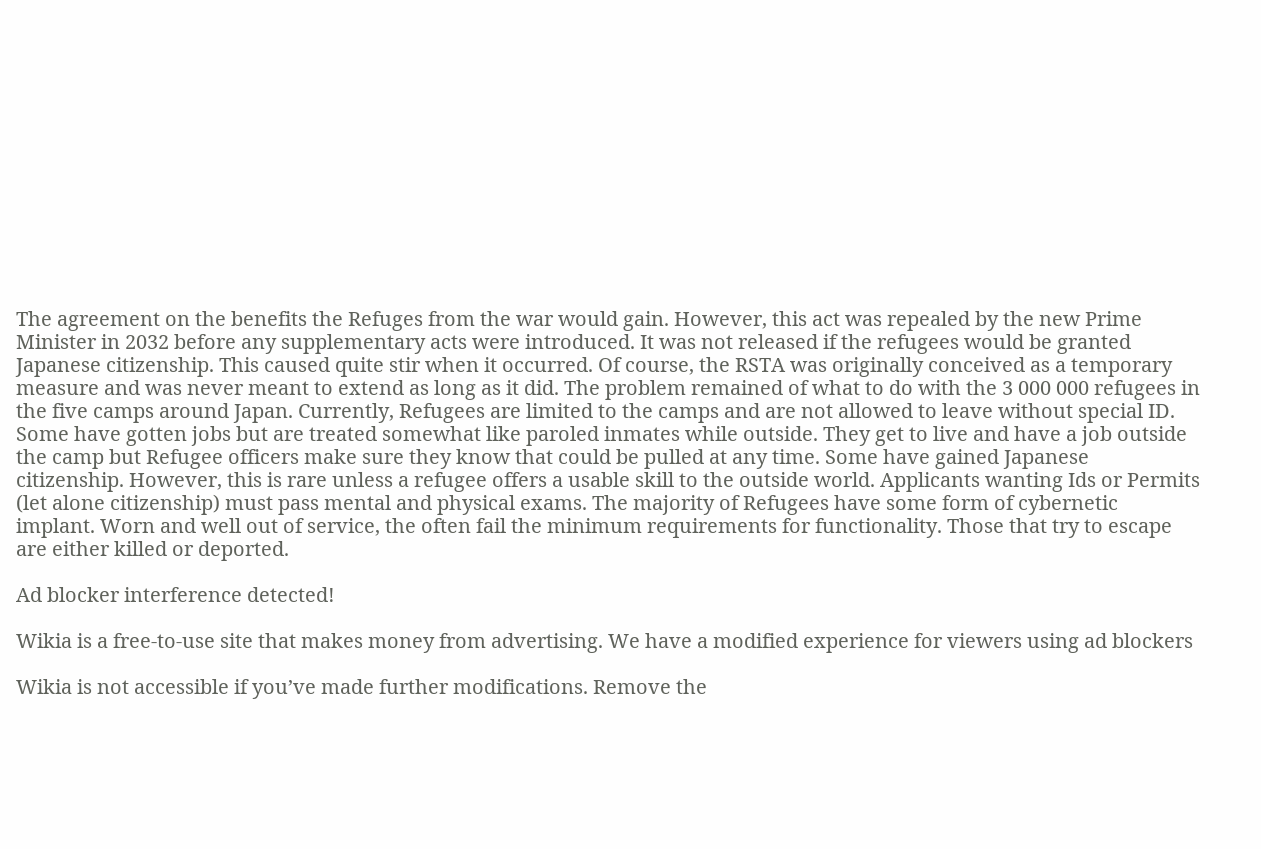The agreement on the benefits the Refuges from the war would gain. However, this act was repealed by the new Prime Minister in 2032 before any supplementary acts were introduced. It was not released if the refugees would be granted Japanese citizenship. This caused quite stir when it occurred. Of course, the RSTA was originally conceived as a temporary measure and was never meant to extend as long as it did. The problem remained of what to do with the 3 000 000 refugees in the five camps around Japan. Currently, Refugees are limited to the camps and are not allowed to leave without special ID. Some have gotten jobs but are treated somewhat like paroled inmates while outside. They get to live and have a job outside the camp but Refugee officers make sure they know that could be pulled at any time. Some have gained Japanese citizenship. However, this is rare unless a refugee offers a usable skill to the outside world. Applicants wanting Ids or Permits (let alone citizenship) must pass mental and physical exams. The majority of Refugees have some form of cybernetic implant. Worn and well out of service, the often fail the minimum requirements for functionality. Those that try to escape are either killed or deported.

Ad blocker interference detected!

Wikia is a free-to-use site that makes money from advertising. We have a modified experience for viewers using ad blockers

Wikia is not accessible if you’ve made further modifications. Remove the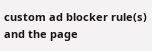custom ad blocker rule(s) and the page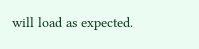will load as expected.